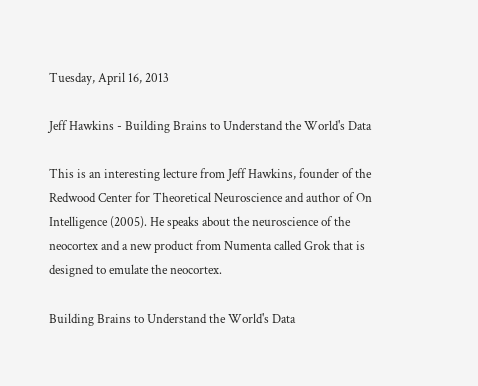Tuesday, April 16, 2013

Jeff Hawkins - Building Brains to Understand the World's Data

This is an interesting lecture from Jeff Hawkins, founder of the Redwood Center for Theoretical Neuroscience and author of On Intelligence (2005). He speaks about the neuroscience of the neocortex and a new product from Numenta called Grok that is designed to emulate the neocortex.

Building Brains to Understand the World's Data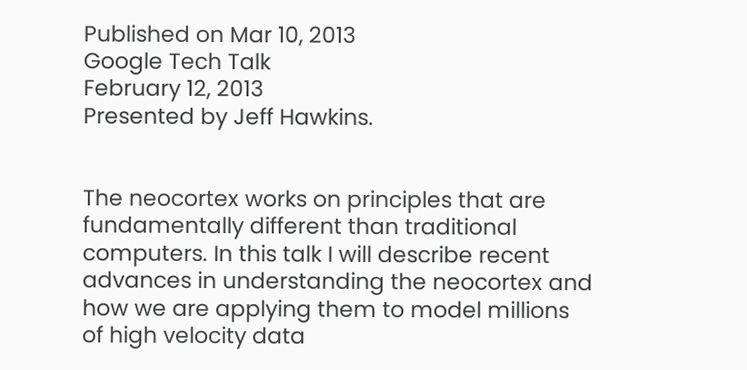Published on Mar 10, 2013
Google Tech Talk
February 12, 2013
Presented by Jeff Hawkins.


The neocortex works on principles that are fundamentally different than traditional computers. In this talk I will describe recent advances in understanding the neocortex and how we are applying them to model millions of high velocity data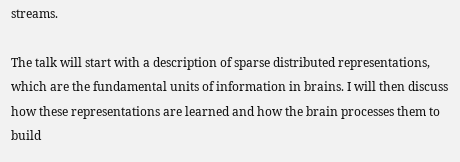streams.

The talk will start with a description of sparse distributed representations, which are the fundamental units of information in brains. I will then discuss how these representations are learned and how the brain processes them to build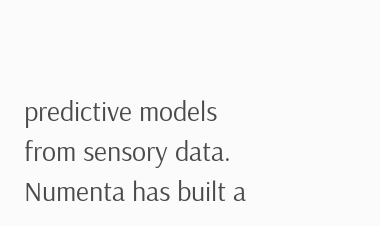predictive models from sensory data. Numenta has built a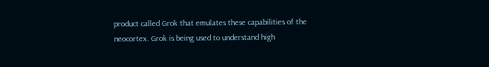product called Grok that emulates these capabilities of the neocortex. Grok is being used to understand high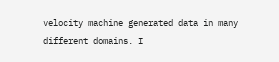velocity machine generated data in many different domains. I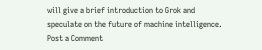will give a brief introduction to Grok and speculate on the future of machine intelligence.
Post a Comment